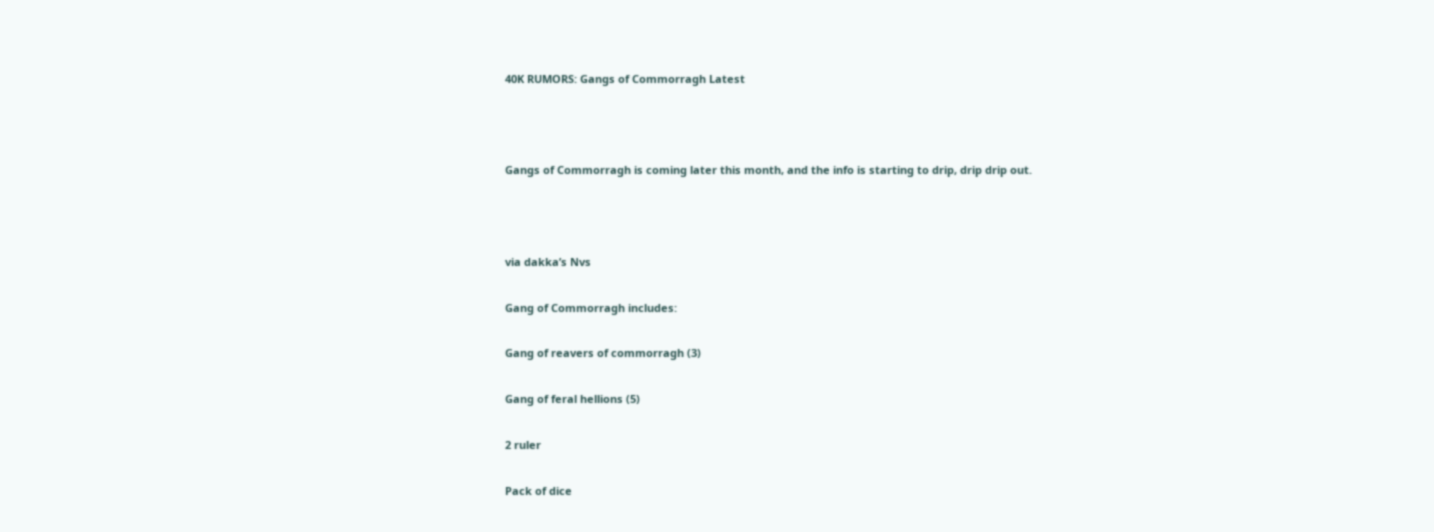40K RUMORS: Gangs of Commorragh Latest



Gangs of Commorragh is coming later this month, and the info is starting to drip, drip drip out.



via dakka’s Nvs

Gang of Commorragh includes:

Gang of reavers of commorragh (3)

Gang of feral hellions (5)

2 ruler

Pack of dice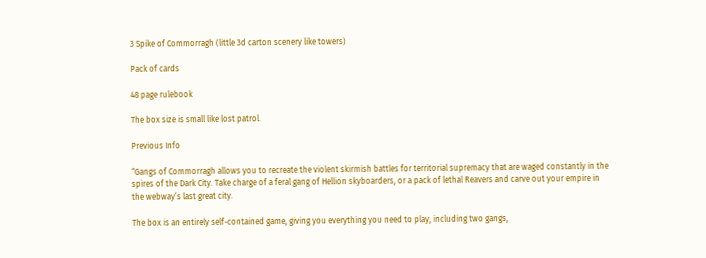3 Spike of Commorragh (little 3d carton scenery like towers)

Pack of cards

48 page rulebook

The box size is small like lost patrol.

Previous Info

“Gangs of Commorragh allows you to recreate the violent skirmish battles for territorial supremacy that are waged constantly in the spires of the Dark City. Take charge of a feral gang of Hellion skyboarders, or a pack of lethal Reavers and carve out your empire in the webway’s last great city.

The box is an entirely self-contained game, giving you everything you need to play, including two gangs,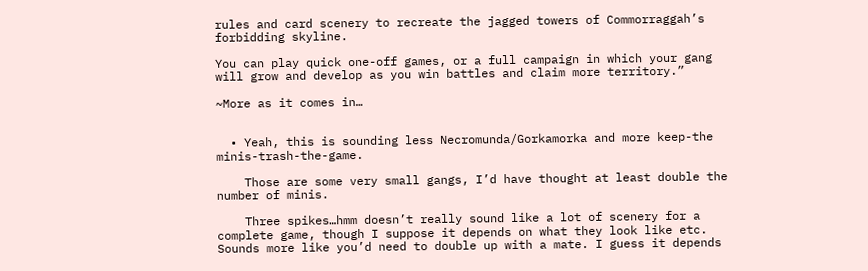rules and card scenery to recreate the jagged towers of Commorraggah’s forbidding skyline.

You can play quick one-off games, or a full campaign in which your gang will grow and develop as you win battles and claim more territory.”

~More as it comes in…


  • Yeah, this is sounding less Necromunda/Gorkamorka and more keep-the minis-trash-the-game.

    Those are some very small gangs, I’d have thought at least double the number of minis.

    Three spikes…hmm doesn’t really sound like a lot of scenery for a complete game, though I suppose it depends on what they look like etc. Sounds more like you’d need to double up with a mate. I guess it depends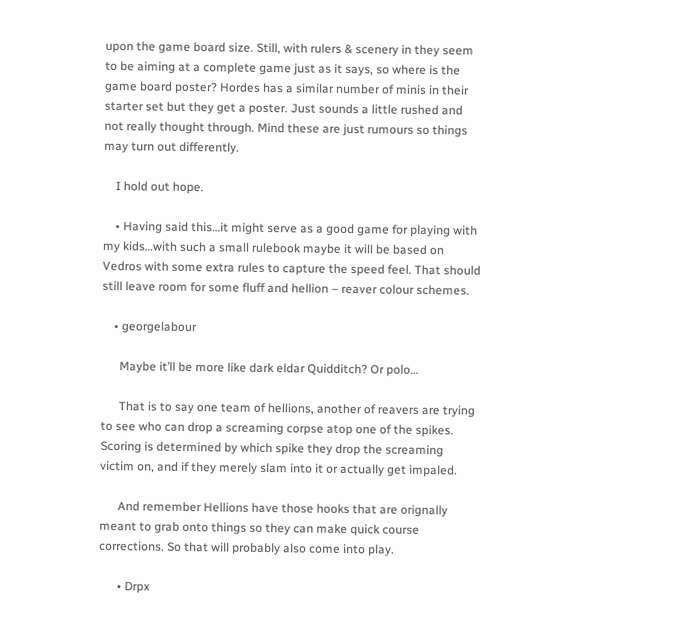upon the game board size. Still, with rulers & scenery in they seem to be aiming at a complete game just as it says, so where is the game board poster? Hordes has a similar number of minis in their starter set but they get a poster. Just sounds a little rushed and not really thought through. Mind these are just rumours so things may turn out differently.

    I hold out hope.

    • Having said this…it might serve as a good game for playing with my kids…with such a small rulebook maybe it will be based on Vedros with some extra rules to capture the speed feel. That should still leave room for some fluff and hellion – reaver colour schemes.

    • georgelabour

      Maybe it’ll be more like dark eldar Quidditch? Or polo…

      That is to say one team of hellions, another of reavers are trying to see who can drop a screaming corpse atop one of the spikes. Scoring is determined by which spike they drop the screaming victim on, and if they merely slam into it or actually get impaled.

      And remember Hellions have those hooks that are orignally meant to grab onto things so they can make quick course corrections. So that will probably also come into play.

      • Drpx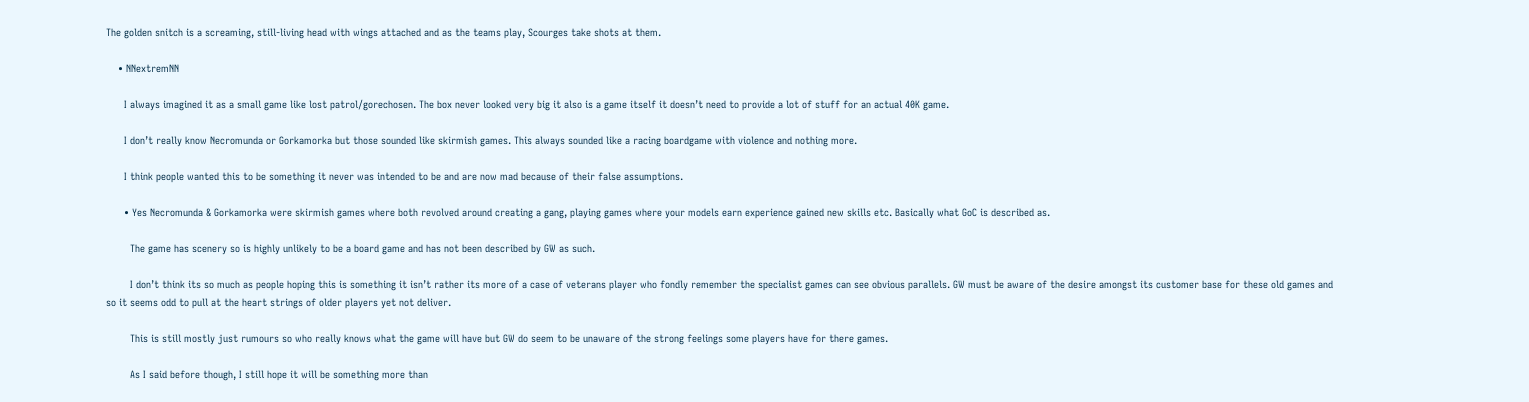The golden snitch is a screaming, still-living head with wings attached and as the teams play, Scourges take shots at them.

    • NNextremNN

      I always imagined it as a small game like lost patrol/gorechosen. The box never looked very big it also is a game itself it doesn’t need to provide a lot of stuff for an actual 40K game.

      I don’t really know Necromunda or Gorkamorka but those sounded like skirmish games. This always sounded like a racing boardgame with violence and nothing more.

      I think people wanted this to be something it never was intended to be and are now mad because of their false assumptions.

      • Yes Necromunda & Gorkamorka were skirmish games where both revolved around creating a gang, playing games where your models earn experience gained new skills etc. Basically what GoC is described as.

        The game has scenery so is highly unlikely to be a board game and has not been described by GW as such.

        I don’t think its so much as people hoping this is something it isn’t rather its more of a case of veterans player who fondly remember the specialist games can see obvious parallels. GW must be aware of the desire amongst its customer base for these old games and so it seems odd to pull at the heart strings of older players yet not deliver.

        This is still mostly just rumours so who really knows what the game will have but GW do seem to be unaware of the strong feelings some players have for there games.

        As I said before though, I still hope it will be something more than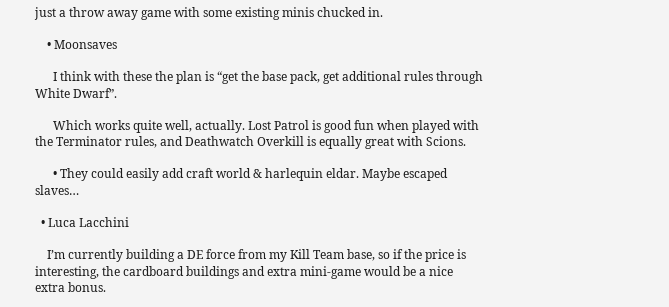just a throw away game with some existing minis chucked in.

    • Moonsaves

      I think with these the plan is “get the base pack, get additional rules through White Dwarf”.

      Which works quite well, actually. Lost Patrol is good fun when played with the Terminator rules, and Deathwatch Overkill is equally great with Scions.

      • They could easily add craft world & harlequin eldar. Maybe escaped slaves…

  • Luca Lacchini

    I’m currently building a DE force from my Kill Team base, so if the price is interesting, the cardboard buildings and extra mini-game would be a nice extra bonus.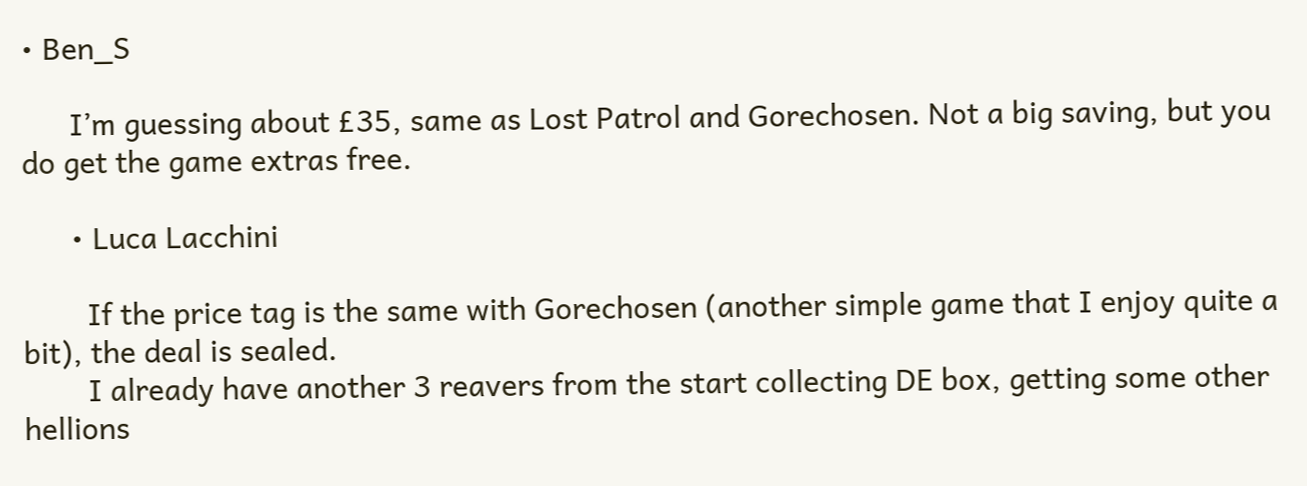• Ben_S

      I’m guessing about £35, same as Lost Patrol and Gorechosen. Not a big saving, but you do get the game extras free.

      • Luca Lacchini

        If the price tag is the same with Gorechosen (another simple game that I enjoy quite a bit), the deal is sealed.
        I already have another 3 reavers from the start collecting DE box, getting some other hellions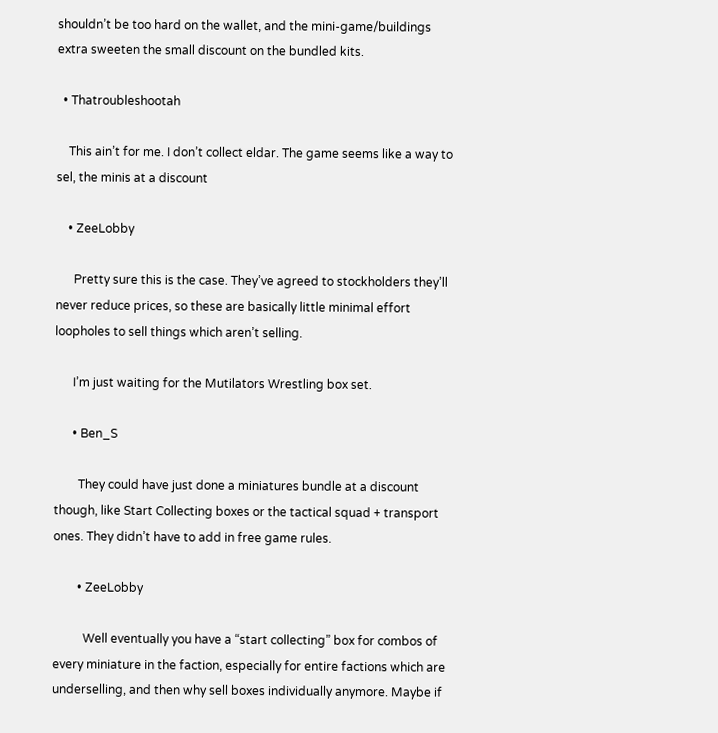shouldn’t be too hard on the wallet, and the mini-game/buildings extra sweeten the small discount on the bundled kits.

  • Thatroubleshootah

    This ain’t for me. I don’t collect eldar. The game seems like a way to sel, the minis at a discount

    • ZeeLobby

      Pretty sure this is the case. They’ve agreed to stockholders they’ll never reduce prices, so these are basically little minimal effort loopholes to sell things which aren’t selling.

      I’m just waiting for the Mutilators Wrestling box set.

      • Ben_S

        They could have just done a miniatures bundle at a discount though, like Start Collecting boxes or the tactical squad + transport ones. They didn’t have to add in free game rules.

        • ZeeLobby

          Well eventually you have a “start collecting” box for combos of every miniature in the faction, especially for entire factions which are underselling, and then why sell boxes individually anymore. Maybe if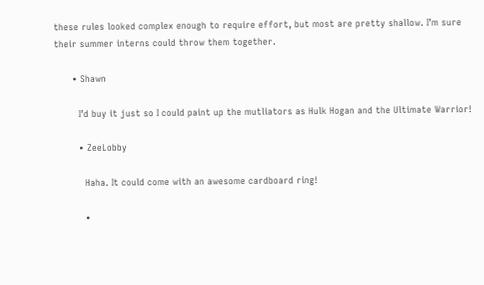these rules looked complex enough to require effort, but most are pretty shallow. I’m sure their summer interns could throw them together.

      • Shawn

        I’d buy it just so I could paint up the mutliators as Hulk Hogan and the Ultimate Warrior!

        • ZeeLobby

          Haha. It could come with an awesome cardboard ring!

          •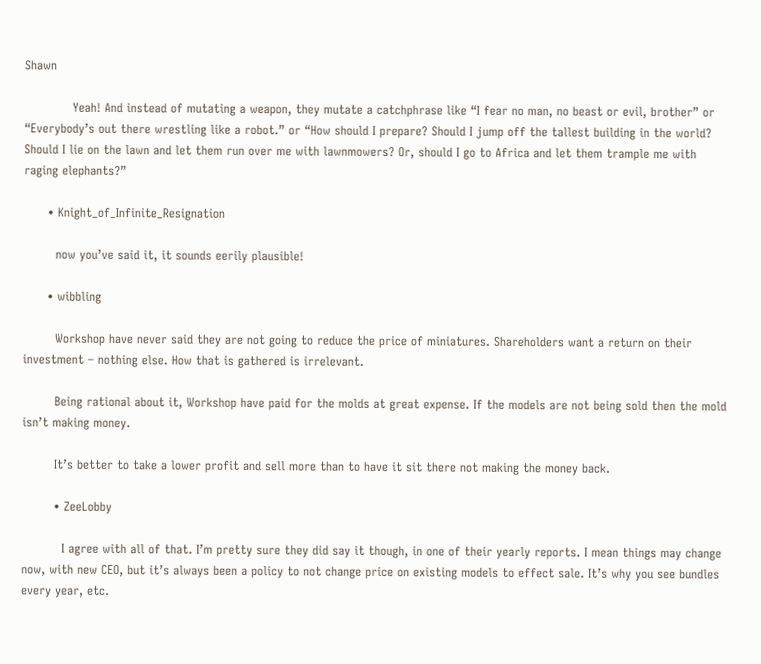Shawn

            Yeah! And instead of mutating a weapon, they mutate a catchphrase like “I fear no man, no beast or evil, brother” or “Everybody’s out there wrestling like a robot.” or “How should I prepare? Should I jump off the tallest building in the world? Should I lie on the lawn and let them run over me with lawnmowers? Or, should I go to Africa and let them trample me with raging elephants?”

      • Knight_of_Infinite_Resignation

        now you’ve said it, it sounds eerily plausible!

      • wibbling

        Workshop have never said they are not going to reduce the price of miniatures. Shareholders want a return on their investment – nothing else. How that is gathered is irrelevant.

        Being rational about it, Workshop have paid for the molds at great expense. If the models are not being sold then the mold isn’t making money.

        It’s better to take a lower profit and sell more than to have it sit there not making the money back.

        • ZeeLobby

          I agree with all of that. I’m pretty sure they did say it though, in one of their yearly reports. I mean things may change now, with new CEO, but it’s always been a policy to not change price on existing models to effect sale. It’s why you see bundles every year, etc.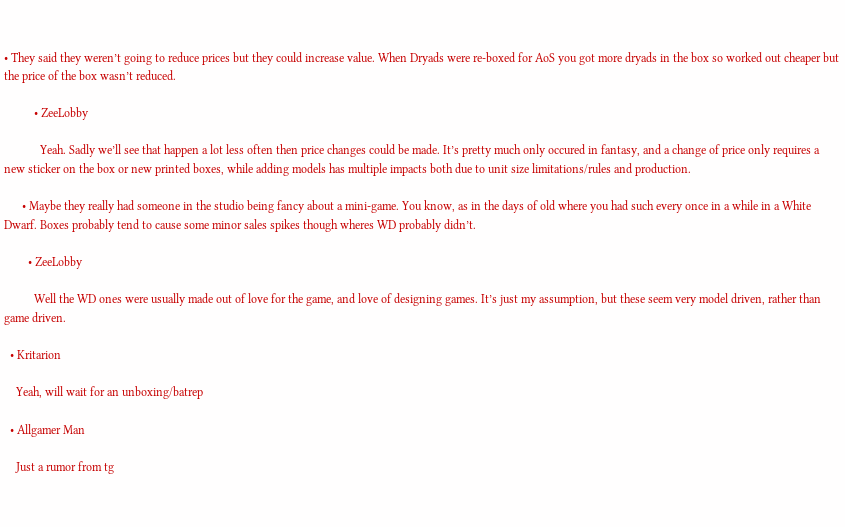• They said they weren’t going to reduce prices but they could increase value. When Dryads were re-boxed for AoS you got more dryads in the box so worked out cheaper but the price of the box wasn’t reduced.

          • ZeeLobby

            Yeah. Sadly we’ll see that happen a lot less often then price changes could be made. It’s pretty much only occured in fantasy, and a change of price only requires a new sticker on the box or new printed boxes, while adding models has multiple impacts both due to unit size limitations/rules and production.

      • Maybe they really had someone in the studio being fancy about a mini-game. You know, as in the days of old where you had such every once in a while in a White Dwarf. Boxes probably tend to cause some minor sales spikes though wheres WD probably didn’t.

        • ZeeLobby

          Well the WD ones were usually made out of love for the game, and love of designing games. It’s just my assumption, but these seem very model driven, rather than game driven.

  • Kritarion

    Yeah, will wait for an unboxing/batrep

  • Allgamer Man

    Just a rumor from tg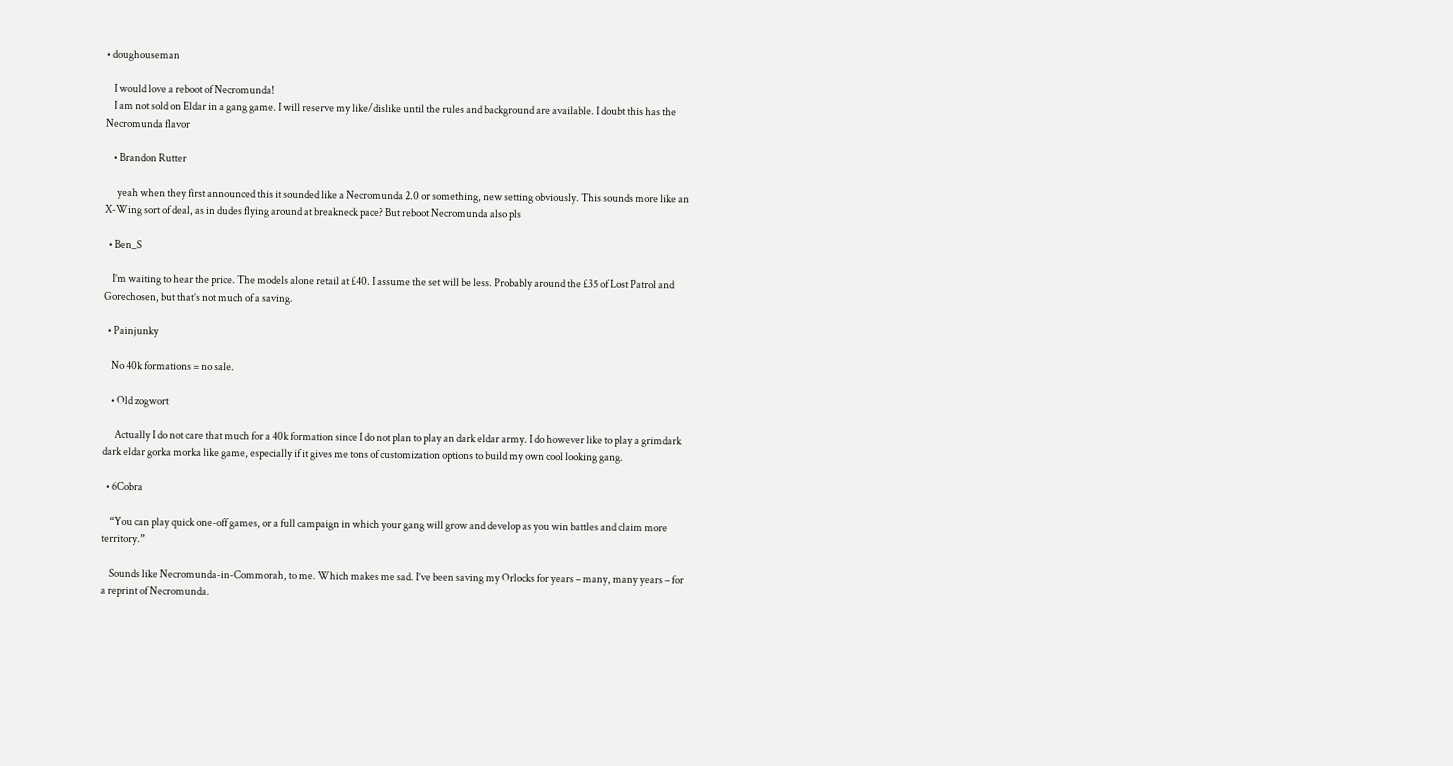• doughouseman

    I would love a reboot of Necromunda!
    I am not sold on Eldar in a gang game. I will reserve my like/dislike until the rules and background are available. I doubt this has the Necromunda flavor

    • Brandon Rutter

      yeah when they first announced this it sounded like a Necromunda 2.0 or something, new setting obviously. This sounds more like an X-Wing sort of deal, as in dudes flying around at breakneck pace? But reboot Necromunda also pls

  • Ben_S

    I’m waiting to hear the price. The models alone retail at £40. I assume the set will be less. Probably around the £35 of Lost Patrol and Gorechosen, but that’s not much of a saving.

  • Painjunky

    No 40k formations = no sale.

    • Old zogwort

      Actually I do not care that much for a 40k formation since I do not plan to play an dark eldar army. I do however like to play a grimdark dark eldar gorka morka like game, especially if it gives me tons of customization options to build my own cool looking gang.

  • 6Cobra

    “You can play quick one-off games, or a full campaign in which your gang will grow and develop as you win battles and claim more territory.”

    Sounds like Necromunda-in-Commorah, to me. Which makes me sad. I’ve been saving my Orlocks for years – many, many years – for a reprint of Necromunda.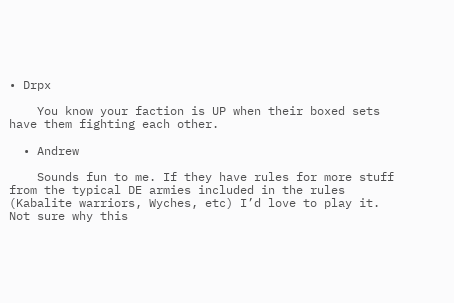• Drpx

    You know your faction is UP when their boxed sets have them fighting each other.

  • Andrew

    Sounds fun to me. If they have rules for more stuff from the typical DE armies included in the rules (Kabalite warriors, Wyches, etc) I’d love to play it. Not sure why this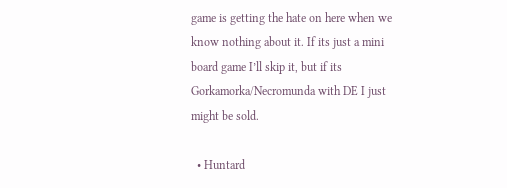game is getting the hate on here when we know nothing about it. If its just a mini board game I’ll skip it, but if its Gorkamorka/Necromunda with DE I just might be sold.

  • Huntard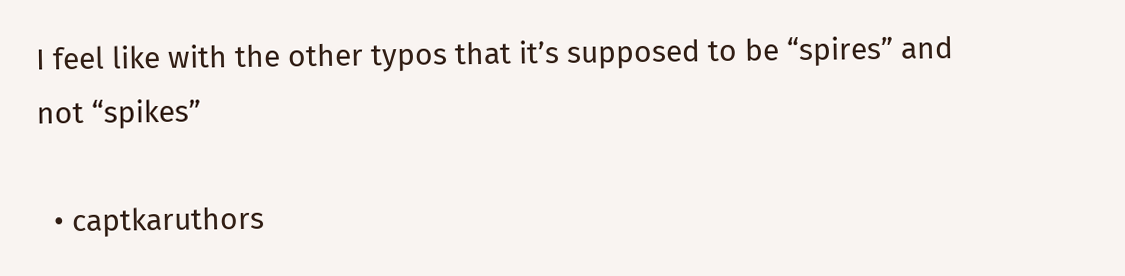I feel like with the other typos that it’s supposed to be “spires” and not “spikes”

  • captkaruthors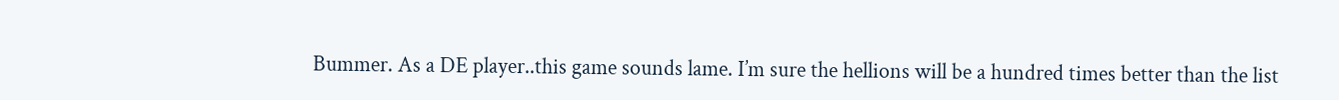Bummer. As a DE player..this game sounds lame. I’m sure the hellions will be a hundred times better than the list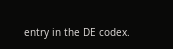entry in the DE codex.